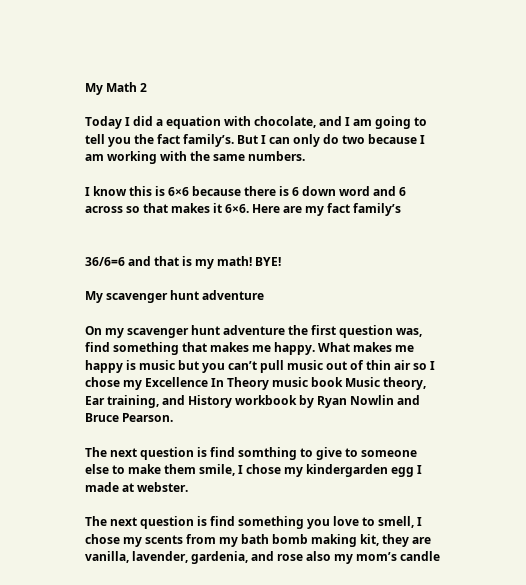My Math 2

Today I did a equation with chocolate, and I am going to tell you the fact family’s. But I can only do two because I am working with the same numbers.

I know this is 6×6 because there is 6 down word and 6 across so that makes it 6×6. Here are my fact family’s


36/6=6 and that is my math! BYE!

My scavenger hunt adventure

On my scavenger hunt adventure the first question was, find something that makes me happy. What makes me happy is music but you can’t pull music out of thin air so I chose my Excellence In Theory music book Music theory, Ear training, and History workbook by Ryan Nowlin and Bruce Pearson.

The next question is find somthing to give to someone else to make them smile, I chose my kindergarden egg I made at webster.

The next question is find something you love to smell, I chose my scents from my bath bomb making kit, they are vanilla, lavender, gardenia, and rose also my mom’s candle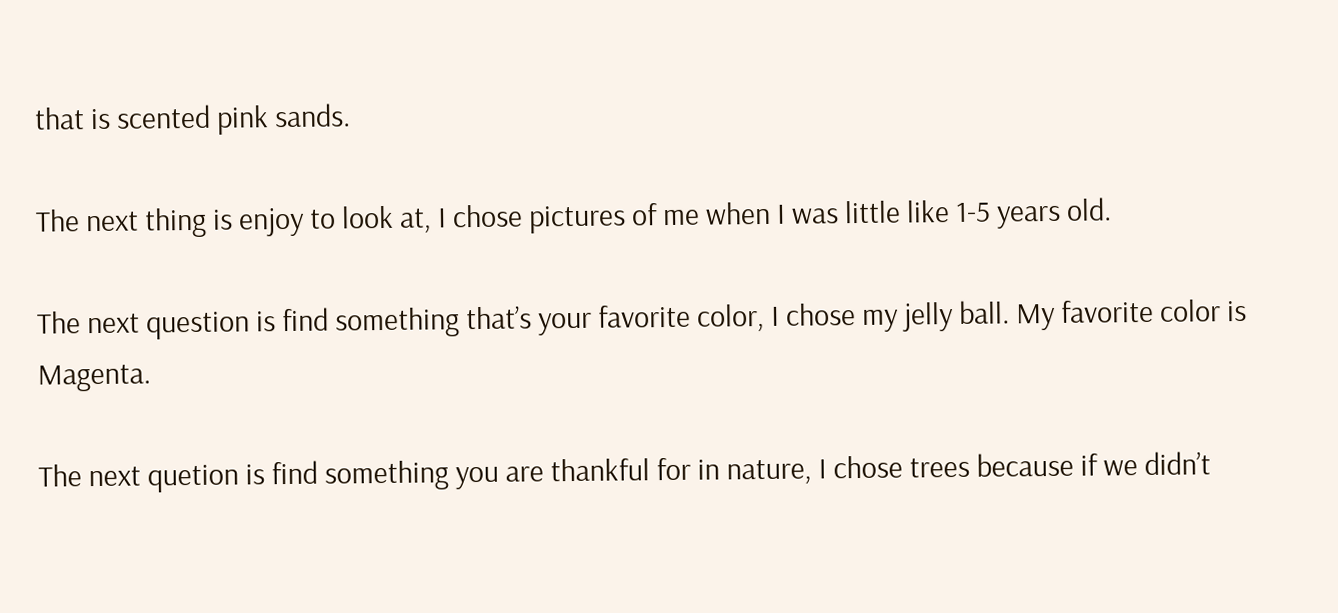that is scented pink sands.

The next thing is enjoy to look at, I chose pictures of me when I was little like 1-5 years old.

The next question is find something that’s your favorite color, I chose my jelly ball. My favorite color is Magenta.

The next quetion is find something you are thankful for in nature, I chose trees because if we didn’t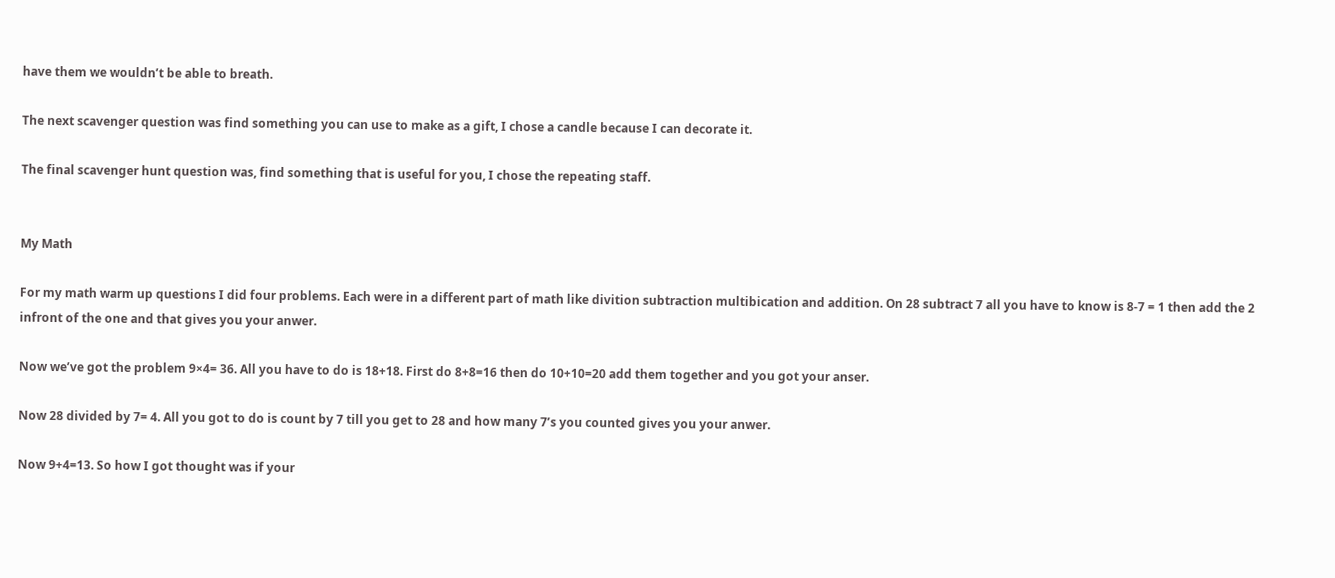have them we wouldn’t be able to breath.

The next scavenger question was find something you can use to make as a gift, I chose a candle because I can decorate it.

The final scavenger hunt question was, find something that is useful for you, I chose the repeating staff.


My Math

For my math warm up questions I did four problems. Each were in a different part of math like divition subtraction multibication and addition. On 28 subtract 7 all you have to know is 8-7 = 1 then add the 2 infront of the one and that gives you your anwer.

Now we’ve got the problem 9×4= 36. All you have to do is 18+18. First do 8+8=16 then do 10+10=20 add them together and you got your anser.

Now 28 divided by 7= 4. All you got to do is count by 7 till you get to 28 and how many 7’s you counted gives you your anwer.

Now 9+4=13. So how I got thought was if your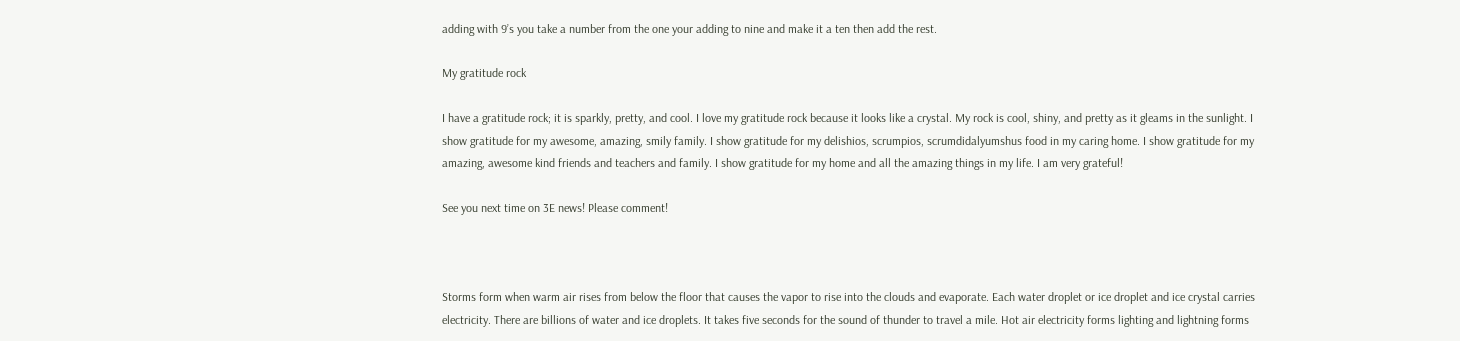adding with 9’s you take a number from the one your adding to nine and make it a ten then add the rest.

My gratitude rock

I have a gratitude rock; it is sparkly, pretty, and cool. I love my gratitude rock because it looks like a crystal. My rock is cool, shiny, and pretty as it gleams in the sunlight. I show gratitude for my awesome, amazing, smily family. I show gratitude for my delishios, scrumpios, scrumdidalyumshus food in my caring home. I show gratitude for my amazing, awesome kind friends and teachers and family. I show gratitude for my home and all the amazing things in my life. I am very grateful!

See you next time on 3E news! Please comment!



Storms form when warm air rises from below the floor that causes the vapor to rise into the clouds and evaporate. Each water droplet or ice droplet and ice crystal carries electricity. There are billions of water and ice droplets. It takes five seconds for the sound of thunder to travel a mile. Hot air electricity forms lighting and lightning forms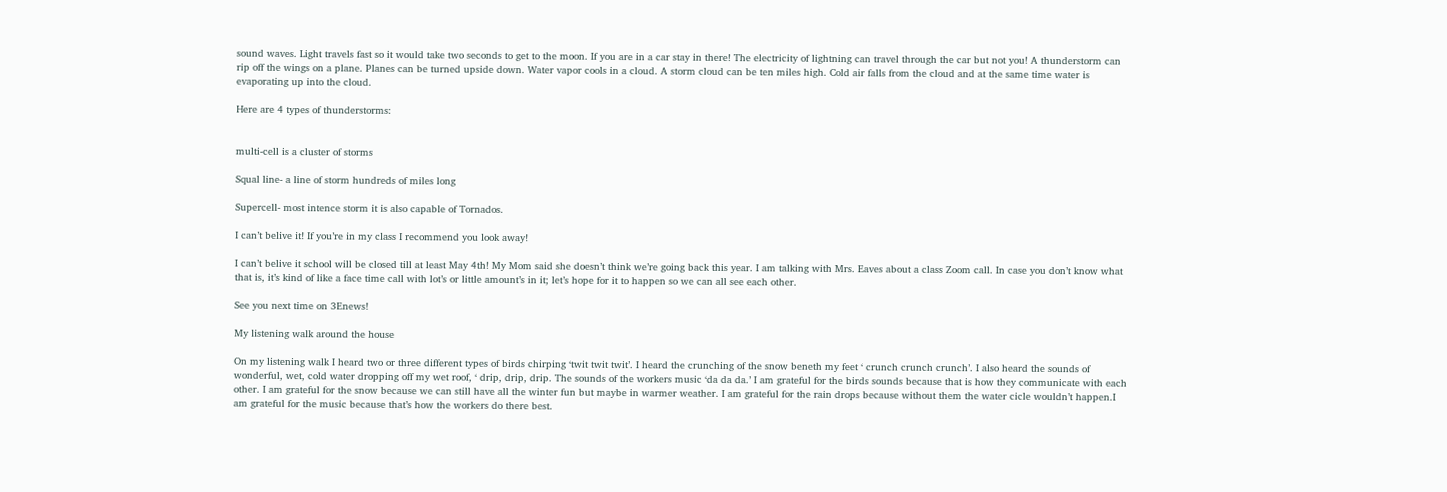sound waves. Light travels fast so it would take two seconds to get to the moon. If you are in a car stay in there! The electricity of lightning can travel through the car but not you! A thunderstorm can rip off the wings on a plane. Planes can be turned upside down. Water vapor cools in a cloud. A storm cloud can be ten miles high. Cold air falls from the cloud and at the same time water is evaporating up into the cloud.

Here are 4 types of thunderstorms:


multi-cell is a cluster of storms

Squal line- a line of storm hundreds of miles long

Supercell- most intence storm it is also capable of Tornados.

I can’t belive it! If you’re in my class I recommend you look away!

I can’t belive it school will be closed till at least May 4th! My Mom said she doesn’t think we’re going back this year. I am talking with Mrs. Eaves about a class Zoom call. In case you don’t know what that is, it’s kind of like a face time call with lot’s or little amount’s in it; let’s hope for it to happen so we can all see each other.

See you next time on 3Enews!

My listening walk around the house

On my listening walk I heard two or three different types of birds chirping ‘twit twit twit’. I heard the crunching of the snow beneth my feet ‘ crunch crunch crunch’. I also heard the sounds of wonderful, wet, cold water dropping off my wet roof, ‘ drip, drip, drip. The sounds of the workers music ‘da da da.’ I am grateful for the birds sounds because that is how they communicate with each other. I am grateful for the snow because we can still have all the winter fun but maybe in warmer weather. I am grateful for the rain drops because without them the water cicle wouldn’t happen.I am grateful for the music because that’s how the workers do there best.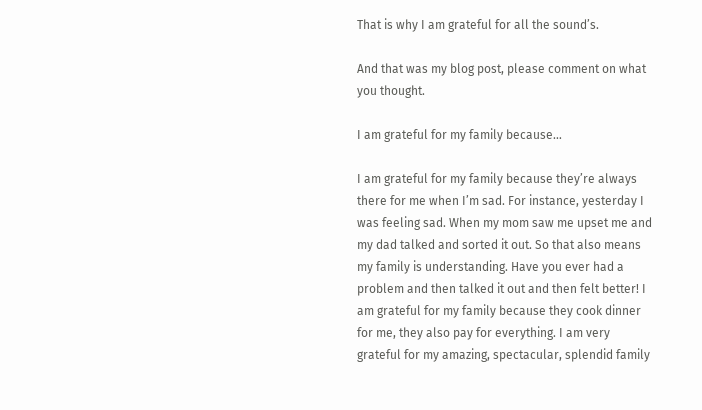That is why I am grateful for all the sound’s.

And that was my blog post, please comment on what you thought.

I am grateful for my family because…

I am grateful for my family because they’re always there for me when I’m sad. For instance, yesterday I was feeling sad. When my mom saw me upset me and my dad talked and sorted it out. So that also means my family is understanding. Have you ever had a problem and then talked it out and then felt better! I am grateful for my family because they cook dinner for me, they also pay for everything. I am very grateful for my amazing, spectacular, splendid family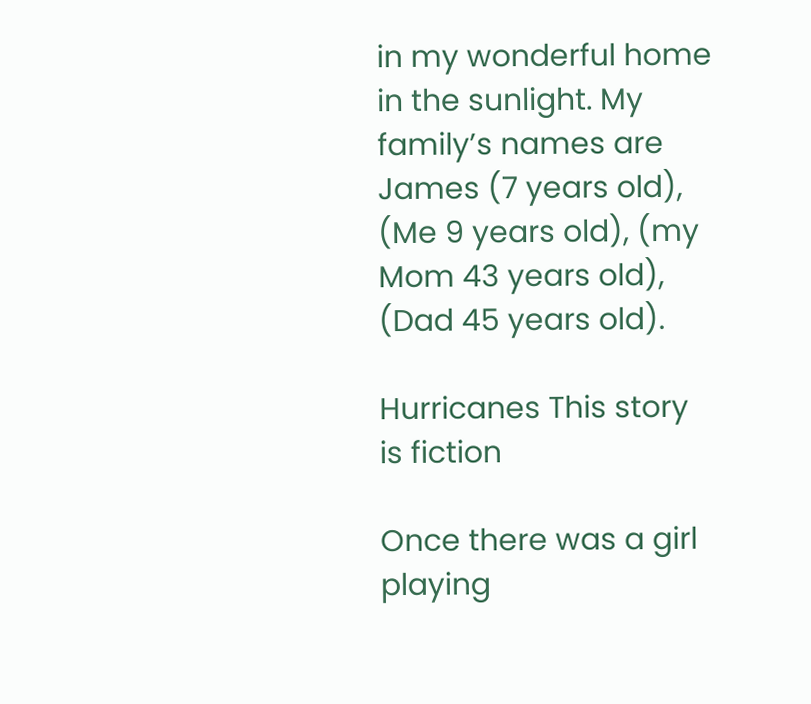in my wonderful home in the sunlight. My family’s names are James (7 years old), (Me 9 years old), (my Mom 43 years old), (Dad 45 years old).

Hurricanes This story is fiction

Once there was a girl playing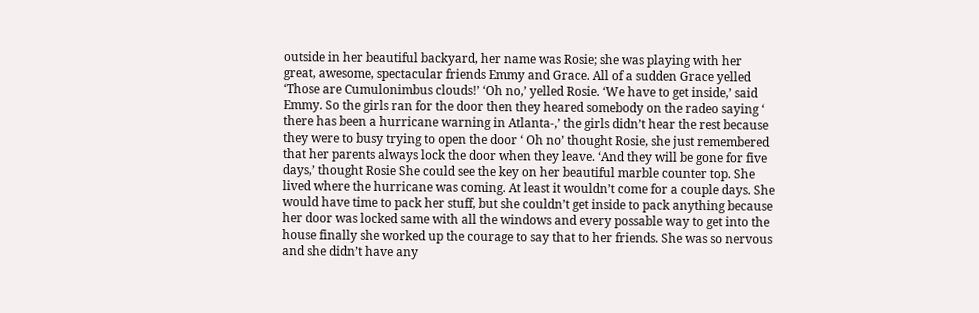outside in her beautiful backyard, her name was Rosie; she was playing with her great, awesome, spectacular friends Emmy and Grace. All of a sudden Grace yelled ‘Those are Cumulonimbus clouds!’ ‘Oh no,’ yelled Rosie. ‘We have to get inside,’ said Emmy. So the girls ran for the door then they heared somebody on the radeo saying ‘ there has been a hurricane warning in Atlanta-,’ the girls didn’t hear the rest because they were to busy trying to open the door ‘ Oh no’ thought Rosie, she just remembered that her parents always lock the door when they leave. ‘And they will be gone for five days,’ thought Rosie She could see the key on her beautiful marble counter top. She lived where the hurricane was coming. At least it wouldn’t come for a couple days. She would have time to pack her stuff, but she couldn’t get inside to pack anything because her door was locked same with all the windows and every possable way to get into the house finally she worked up the courage to say that to her friends. She was so nervous and she didn’t have any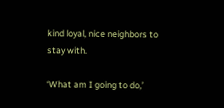kind loyal, nice neighbors to stay with.

‘What am I going to do,’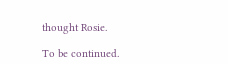thought Rosie.

To be continued.